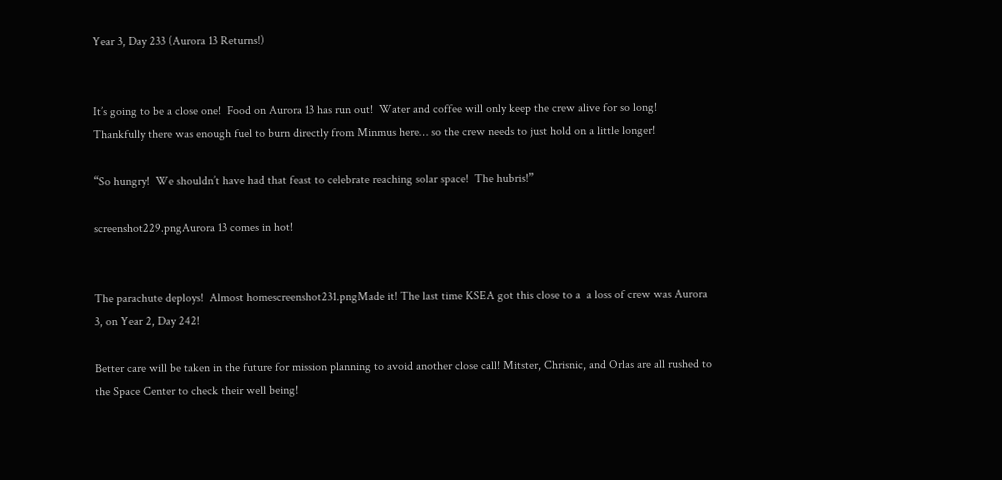Year 3, Day 233 (Aurora 13 Returns!)


It’s going to be a close one!  Food on Aurora 13 has run out!  Water and coffee will only keep the crew alive for so long!  Thankfully there was enough fuel to burn directly from Minmus here… so the crew needs to just hold on a little longer!

“So hungry!  We shouldn’t have had that feast to celebrate reaching solar space!  The hubris!”

screenshot229.pngAurora 13 comes in hot!


The parachute deploys!  Almost homescreenshot231.pngMade it! The last time KSEA got this close to a  a loss of crew was Aurora 3, on Year 2, Day 242!

Better care will be taken in the future for mission planning to avoid another close call! Mitster, Chrisnic, and Orlas are all rushed to the Space Center to check their well being!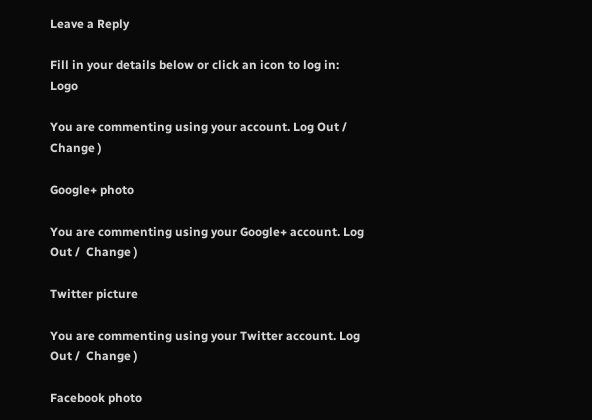Leave a Reply

Fill in your details below or click an icon to log in: Logo

You are commenting using your account. Log Out /  Change )

Google+ photo

You are commenting using your Google+ account. Log Out /  Change )

Twitter picture

You are commenting using your Twitter account. Log Out /  Change )

Facebook photo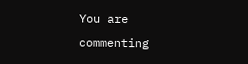You are commenting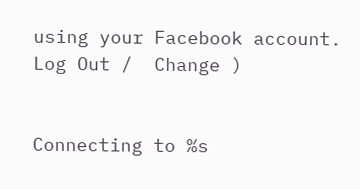using your Facebook account. Log Out /  Change )


Connecting to %s